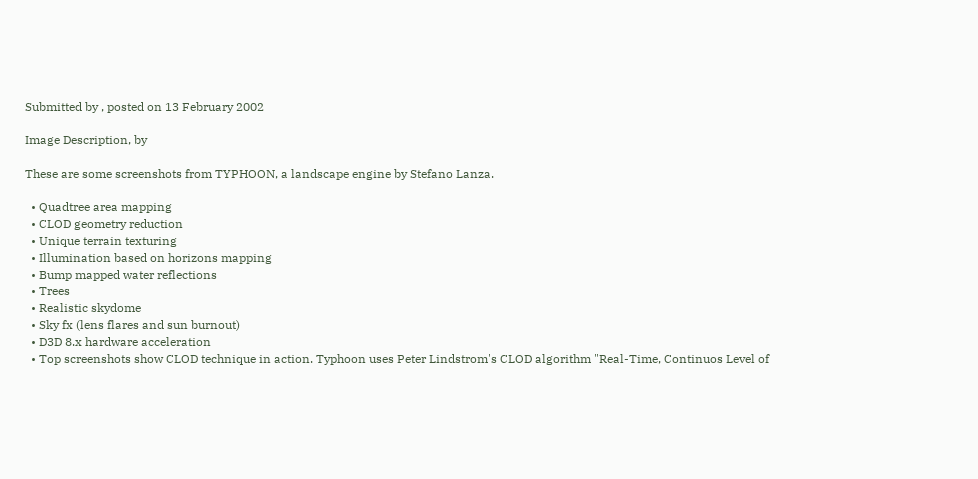Submitted by , posted on 13 February 2002

Image Description, by

These are some screenshots from TYPHOON, a landscape engine by Stefano Lanza.

  • Quadtree area mapping
  • CLOD geometry reduction
  • Unique terrain texturing
  • Illumination based on horizons mapping
  • Bump mapped water reflections
  • Trees
  • Realistic skydome
  • Sky fx (lens flares and sun burnout)
  • D3D 8.x hardware acceleration
  • Top screenshots show CLOD technique in action. Typhoon uses Peter Lindstrom's CLOD algorithm "Real-Time, Continuos Level of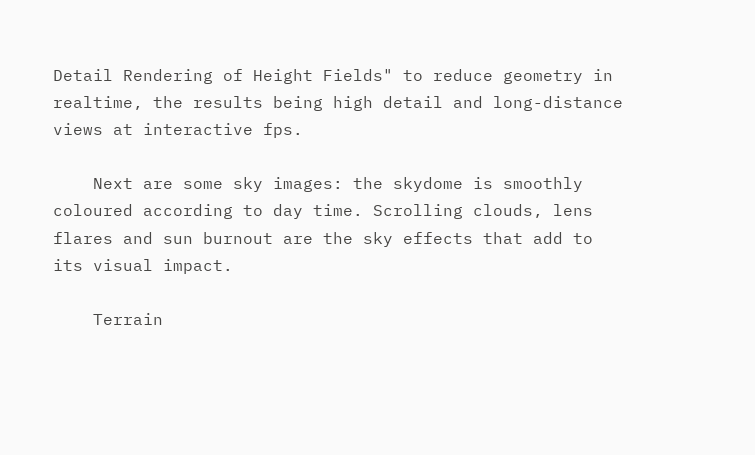Detail Rendering of Height Fields" to reduce geometry in realtime, the results being high detail and long-distance views at interactive fps.

    Next are some sky images: the skydome is smoothly coloured according to day time. Scrolling clouds, lens flares and sun burnout are the sky effects that add to its visual impact.

    Terrain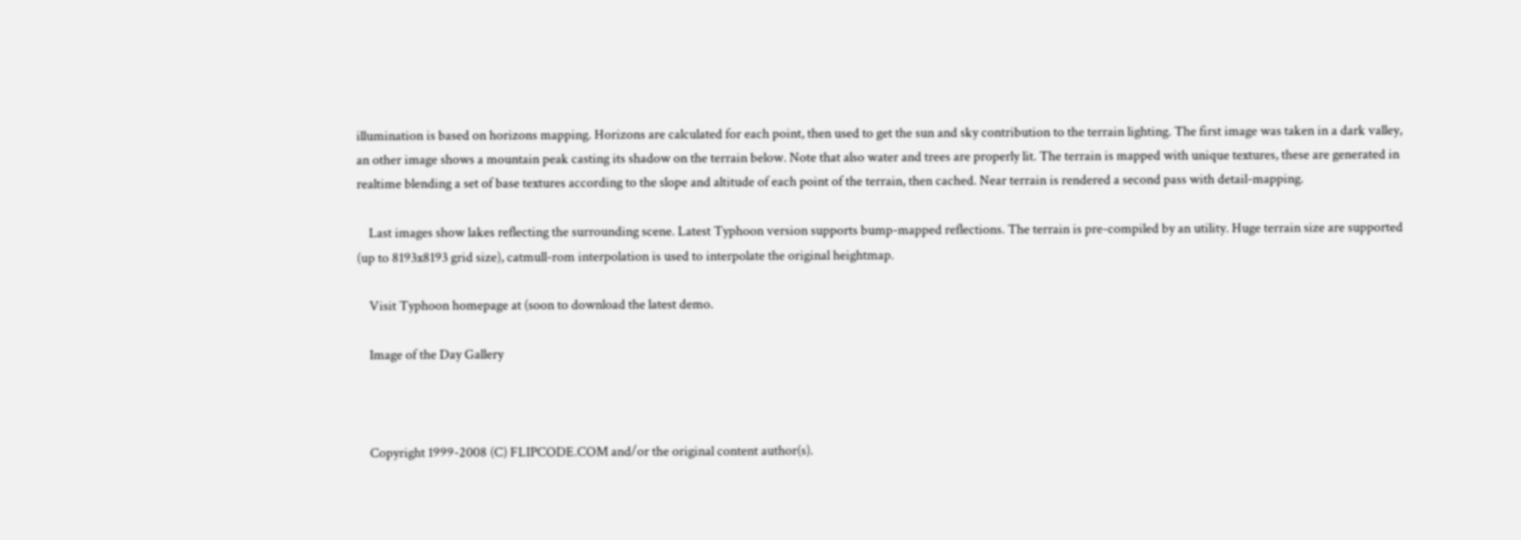illumination is based on horizons mapping. Horizons are calculated for each point, then used to get the sun and sky contribution to the terrain lighting. The first image was taken in a dark valley, an other image shows a mountain peak casting its shadow on the terrain below. Note that also water and trees are properly lit. The terrain is mapped with unique textures, these are generated in realtime blending a set of base textures according to the slope and altitude of each point of the terrain, then cached. Near terrain is rendered a second pass with detail-mapping.

    Last images show lakes reflecting the surrounding scene. Latest Typhoon version supports bump-mapped reflections. The terrain is pre-compiled by an utility. Huge terrain size are supported (up to 8193x8193 grid size), catmull-rom interpolation is used to interpolate the original heightmap.

    Visit Typhoon homepage at (soon to download the latest demo.

    Image of the Day Gallery



    Copyright 1999-2008 (C) FLIPCODE.COM and/or the original content author(s).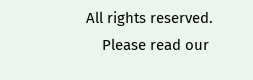All rights reserved.
    Please read our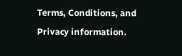Terms, Conditions, and Privacy information.